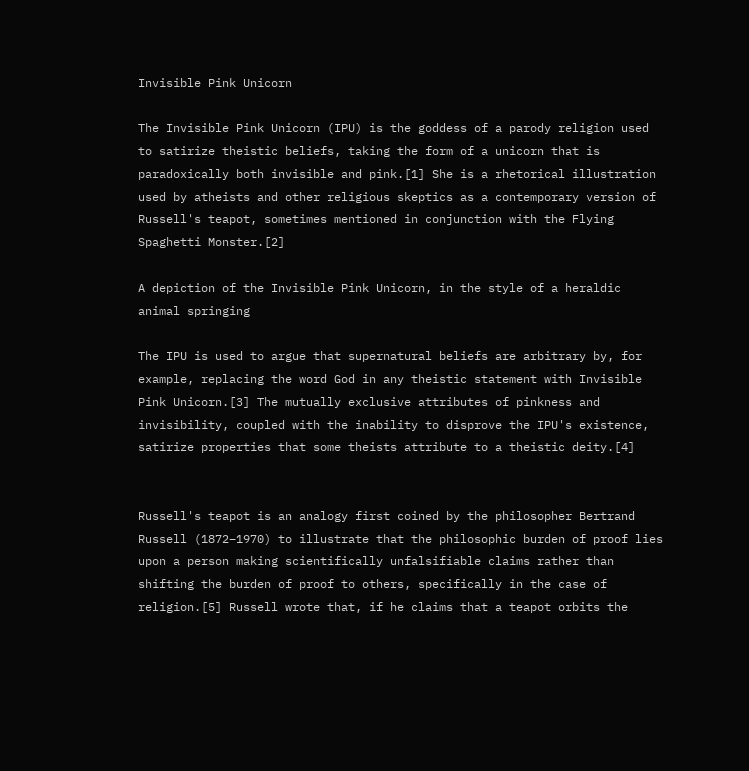Invisible Pink Unicorn

The Invisible Pink Unicorn (IPU) is the goddess of a parody religion used to satirize theistic beliefs, taking the form of a unicorn that is paradoxically both invisible and pink.[1] She is a rhetorical illustration used by atheists and other religious skeptics as a contemporary version of Russell's teapot, sometimes mentioned in conjunction with the Flying Spaghetti Monster.[2]

A depiction of the Invisible Pink Unicorn, in the style of a heraldic animal springing

The IPU is used to argue that supernatural beliefs are arbitrary by, for example, replacing the word God in any theistic statement with Invisible Pink Unicorn.[3] The mutually exclusive attributes of pinkness and invisibility, coupled with the inability to disprove the IPU's existence, satirize properties that some theists attribute to a theistic deity.[4]


Russell's teapot is an analogy first coined by the philosopher Bertrand Russell (1872–1970) to illustrate that the philosophic burden of proof lies upon a person making scientifically unfalsifiable claims rather than shifting the burden of proof to others, specifically in the case of religion.[5] Russell wrote that, if he claims that a teapot orbits the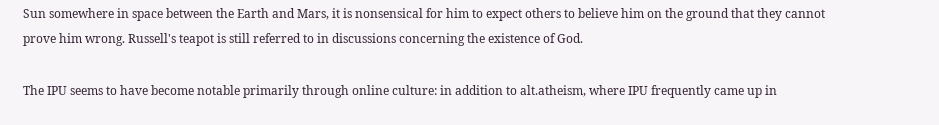Sun somewhere in space between the Earth and Mars, it is nonsensical for him to expect others to believe him on the ground that they cannot prove him wrong. Russell's teapot is still referred to in discussions concerning the existence of God.

The IPU seems to have become notable primarily through online culture: in addition to alt.atheism, where IPU frequently came up in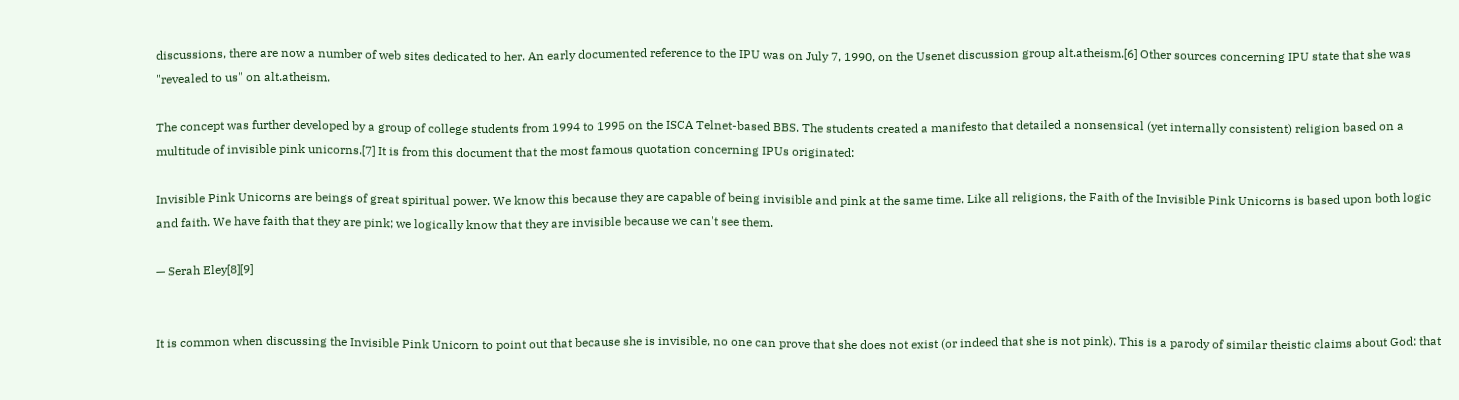discussions, there are now a number of web sites dedicated to her. An early documented reference to the IPU was on July 7, 1990, on the Usenet discussion group alt.atheism.[6] Other sources concerning IPU state that she was "revealed to us" on alt.atheism.

The concept was further developed by a group of college students from 1994 to 1995 on the ISCA Telnet-based BBS. The students created a manifesto that detailed a nonsensical (yet internally consistent) religion based on a multitude of invisible pink unicorns.[7] It is from this document that the most famous quotation concerning IPUs originated:

Invisible Pink Unicorns are beings of great spiritual power. We know this because they are capable of being invisible and pink at the same time. Like all religions, the Faith of the Invisible Pink Unicorns is based upon both logic and faith. We have faith that they are pink; we logically know that they are invisible because we can't see them.

— Serah Eley[8][9]


It is common when discussing the Invisible Pink Unicorn to point out that because she is invisible, no one can prove that she does not exist (or indeed that she is not pink). This is a parody of similar theistic claims about God: that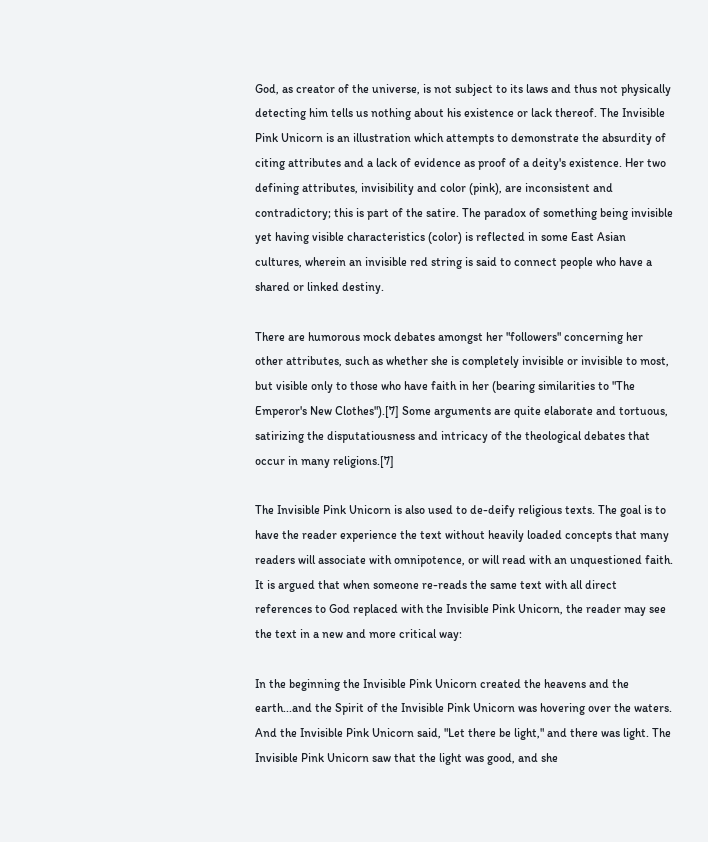God, as creator of the universe, is not subject to its laws and thus not physically detecting him tells us nothing about his existence or lack thereof. The Invisible Pink Unicorn is an illustration which attempts to demonstrate the absurdity of citing attributes and a lack of evidence as proof of a deity's existence. Her two defining attributes, invisibility and color (pink), are inconsistent and contradictory; this is part of the satire. The paradox of something being invisible yet having visible characteristics (color) is reflected in some East Asian cultures, wherein an invisible red string is said to connect people who have a shared or linked destiny.

There are humorous mock debates amongst her "followers" concerning her other attributes, such as whether she is completely invisible or invisible to most, but visible only to those who have faith in her (bearing similarities to "The Emperor's New Clothes").[7] Some arguments are quite elaborate and tortuous, satirizing the disputatiousness and intricacy of the theological debates that occur in many religions.[7]

The Invisible Pink Unicorn is also used to de-deify religious texts. The goal is to have the reader experience the text without heavily loaded concepts that many readers will associate with omnipotence, or will read with an unquestioned faith. It is argued that when someone re-reads the same text with all direct references to God replaced with the Invisible Pink Unicorn, the reader may see the text in a new and more critical way:

In the beginning the Invisible Pink Unicorn created the heavens and the earth...and the Spirit of the Invisible Pink Unicorn was hovering over the waters. And the Invisible Pink Unicorn said, "Let there be light," and there was light. The Invisible Pink Unicorn saw that the light was good, and she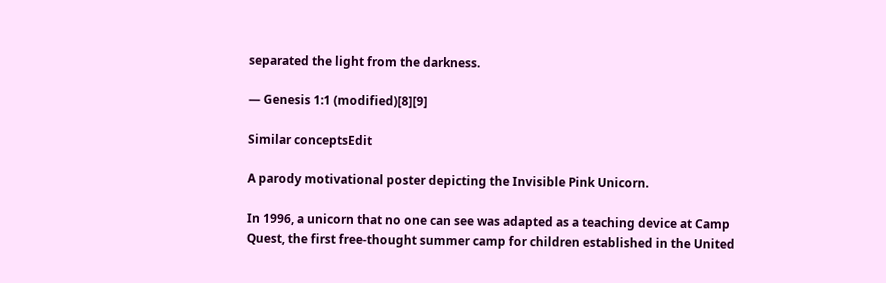separated the light from the darkness.

— Genesis 1:1 (modified)[8][9]

Similar conceptsEdit

A parody motivational poster depicting the Invisible Pink Unicorn.

In 1996, a unicorn that no one can see was adapted as a teaching device at Camp Quest, the first free-thought summer camp for children established in the United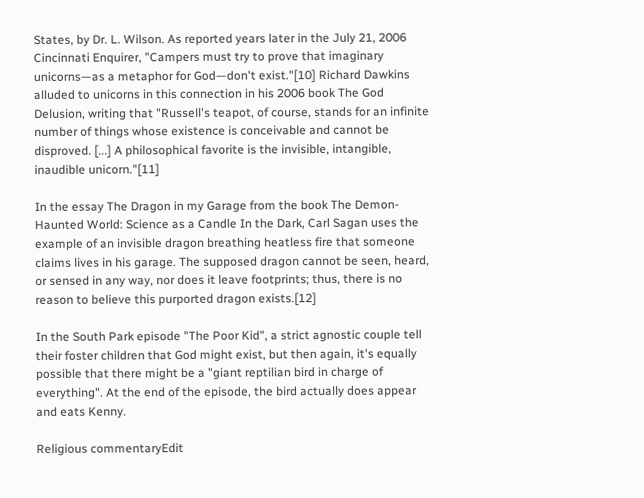States, by Dr. L. Wilson. As reported years later in the July 21, 2006 Cincinnati Enquirer, "Campers must try to prove that imaginary unicorns—as a metaphor for God—don't exist."[10] Richard Dawkins alluded to unicorns in this connection in his 2006 book The God Delusion, writing that "Russell's teapot, of course, stands for an infinite number of things whose existence is conceivable and cannot be disproved. [...] A philosophical favorite is the invisible, intangible, inaudible unicorn."[11]

In the essay The Dragon in my Garage from the book The Demon-Haunted World: Science as a Candle In the Dark, Carl Sagan uses the example of an invisible dragon breathing heatless fire that someone claims lives in his garage. The supposed dragon cannot be seen, heard, or sensed in any way, nor does it leave footprints; thus, there is no reason to believe this purported dragon exists.[12]

In the South Park episode "The Poor Kid", a strict agnostic couple tell their foster children that God might exist, but then again, it's equally possible that there might be a "giant reptilian bird in charge of everything". At the end of the episode, the bird actually does appear and eats Kenny.

Religious commentaryEdit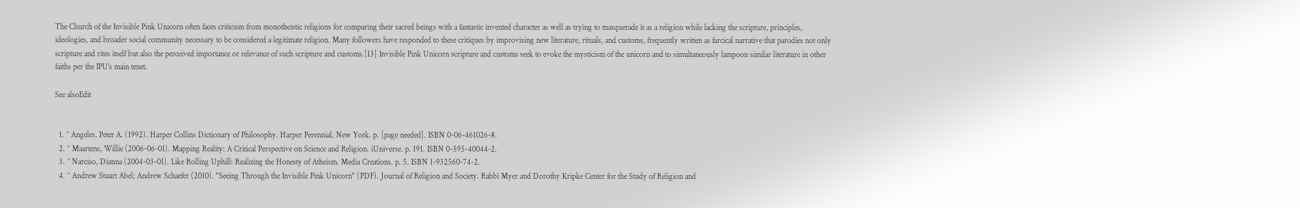The Church of the Invisible Pink Unicorn often faces criticism from monotheistic religions for comparing their sacred beings with a fantastic invented character as well as trying to masquerade it as a religion while lacking the scripture, principles, ideologies, and broader social community necessary to be considered a legitimate religion. Many followers have responded to these critiques by improvising new literature, rituals, and customs, frequently written as farcical narrative that parodies not only scripture and rites itself but also the perceived importance or relevance of such scripture and customs.[13] Invisible Pink Unicorn scripture and customs seek to evoke the mysticism of the unicorn and to simultaneously lampoon similar literature in other faiths per the IPU's main tenet.

See alsoEdit


  1. ^ Angeles, Peter A. (1992). Harper Collins Dictionary of Philosophy. Harper Perennial, New York. p. [page needed]. ISBN 0-06-461026-8.
  2. ^ Maartens, Willie (2006-06-01). Mapping Reality: A Critical Perspective on Science and Religion. iUniverse. p. 191. ISBN 0-595-40044-2.
  3. ^ Narciso, Dianna (2004-03-01). Like Rolling Uphill: Realizing the Honesty of Atheism. Media Creations. p. 5. ISBN 1-932560-74-2.
  4. ^ Andrew Stuart Abel; Andrew Schaefer (2010). "Seeing Through the Invisible Pink Unicorn" (PDF). Journal of Religion and Society. Rabbi Myer and Dorothy Kripke Center for the Study of Religion and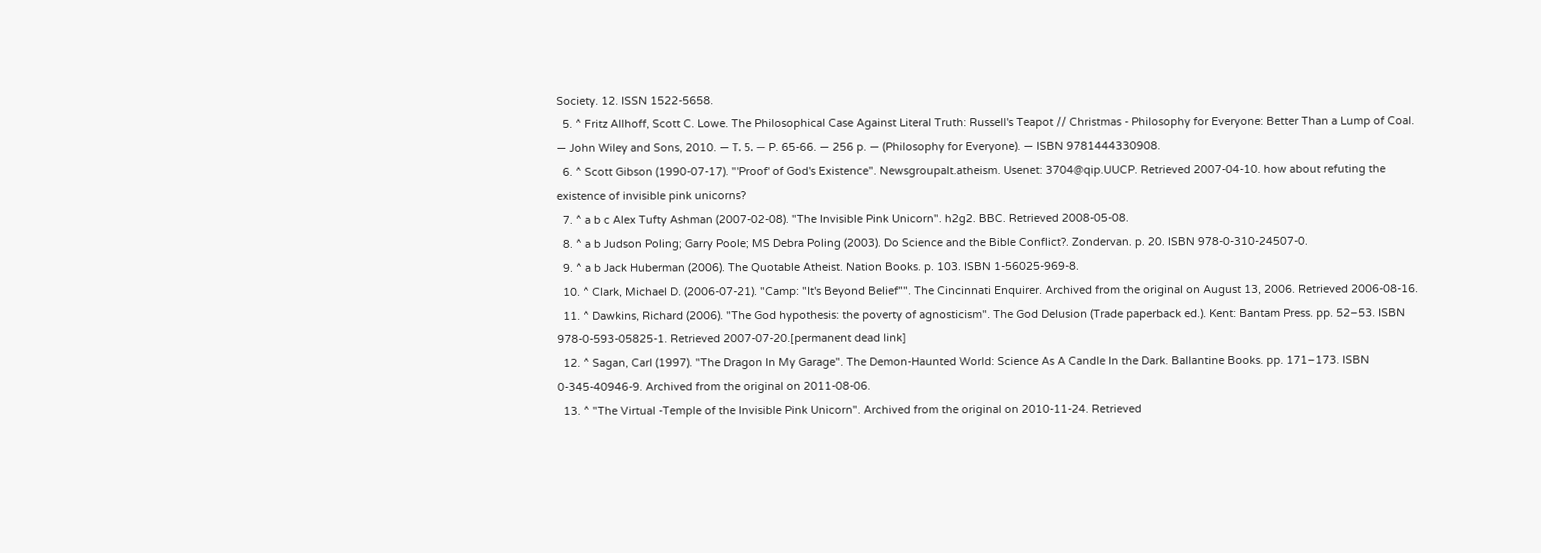Society. 12. ISSN 1522-5658.
  5. ^ Fritz Allhoff, Scott C. Lowe. The Philosophical Case Against Literal Truth: Russell's Teapot // Christmas - Philosophy for Everyone: Better Than a Lump of Coal. — John Wiley and Sons, 2010. — Т. 5. — P. 65-66. — 256 p. — (Philosophy for Everyone). — ISBN 9781444330908.
  6. ^ Scott Gibson (1990-07-17). "'Proof' of God's Existence". Newsgroupalt.atheism. Usenet: 3704@qip.UUCP. Retrieved 2007-04-10. how about refuting the existence of invisible pink unicorns?
  7. ^ a b c Alex Tufty Ashman (2007-02-08). "The Invisible Pink Unicorn". h2g2. BBC. Retrieved 2008-05-08.
  8. ^ a b Judson Poling; Garry Poole; MS Debra Poling (2003). Do Science and the Bible Conflict?. Zondervan. p. 20. ISBN 978-0-310-24507-0.
  9. ^ a b Jack Huberman (2006). The Quotable Atheist. Nation Books. p. 103. ISBN 1-56025-969-8.
  10. ^ Clark, Michael D. (2006-07-21). "Camp: "It's Beyond Belief"". The Cincinnati Enquirer. Archived from the original on August 13, 2006. Retrieved 2006-08-16.
  11. ^ Dawkins, Richard (2006). "The God hypothesis: the poverty of agnosticism". The God Delusion (Trade paperback ed.). Kent: Bantam Press. pp. 52–53. ISBN 978-0-593-05825-1. Retrieved 2007-07-20.[permanent dead link]
  12. ^ Sagan, Carl (1997). "The Dragon In My Garage". The Demon-Haunted World: Science As A Candle In the Dark. Ballantine Books. pp. 171–173. ISBN 0-345-40946-9. Archived from the original on 2011-08-06.
  13. ^ "The Virtual -Temple of the Invisible Pink Unicorn". Archived from the original on 2010-11-24. Retrieved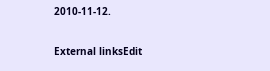2010-11-12.

External linksEdit